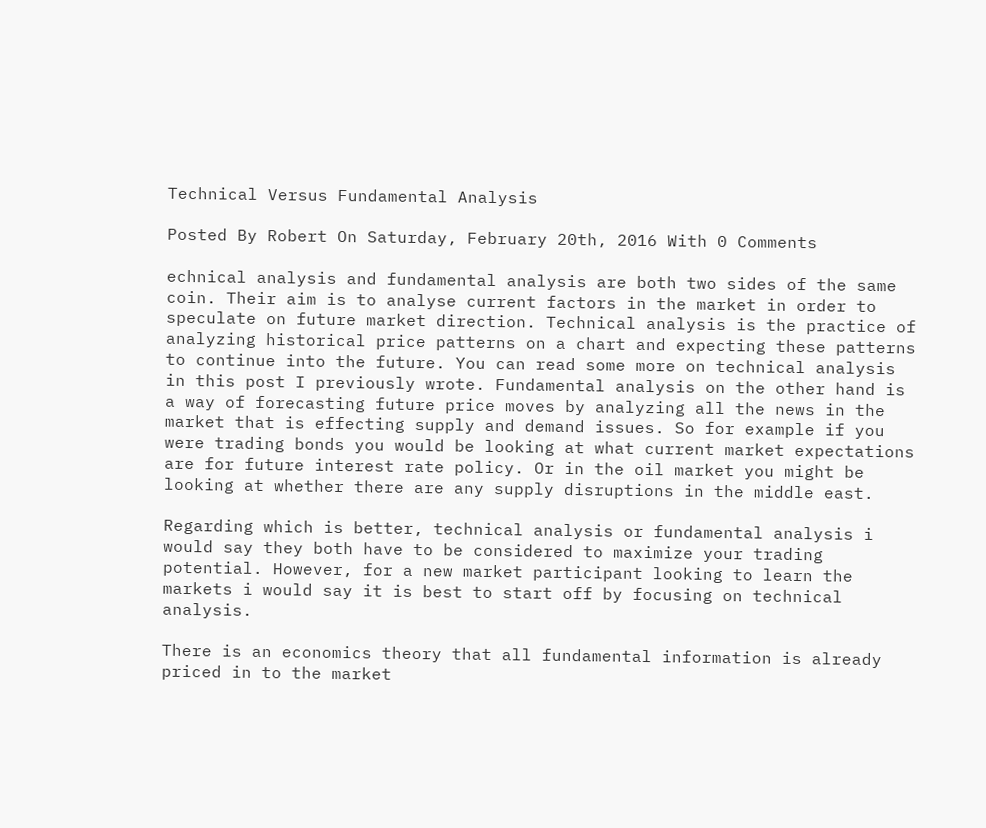Technical Versus Fundamental Analysis

Posted By Robert On Saturday, February 20th, 2016 With 0 Comments

echnical analysis and fundamental analysis are both two sides of the same coin. Their aim is to analyse current factors in the market in order to speculate on future market direction. Technical analysis is the practice of analyzing historical price patterns on a chart and expecting these patterns to continue into the future. You can read some more on technical analysis in this post I previously wrote. Fundamental analysis on the other hand is a way of forecasting future price moves by analyzing all the news in the market that is effecting supply and demand issues. So for example if you were trading bonds you would be looking at what current market expectations are for future interest rate policy. Or in the oil market you might be looking at whether there are any supply disruptions in the middle east.

Regarding which is better, technical analysis or fundamental analysis i would say they both have to be considered to maximize your trading potential. However, for a new market participant looking to learn the markets i would say it is best to start off by focusing on technical analysis.

There is an economics theory that all fundamental information is already priced in to the market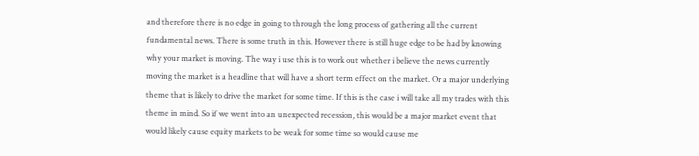and therefore there is no edge in going to through the long process of gathering all the current fundamental news. There is some truth in this. However there is still huge edge to be had by knowing why your market is moving. The way i use this is to work out whether i believe the news currently moving the market is a headline that will have a short term effect on the market. Or a major underlying theme that is likely to drive the market for some time. If this is the case i will take all my trades with this theme in mind. So if we went into an unexpected recession, this would be a major market event that would likely cause equity markets to be weak for some time so would cause me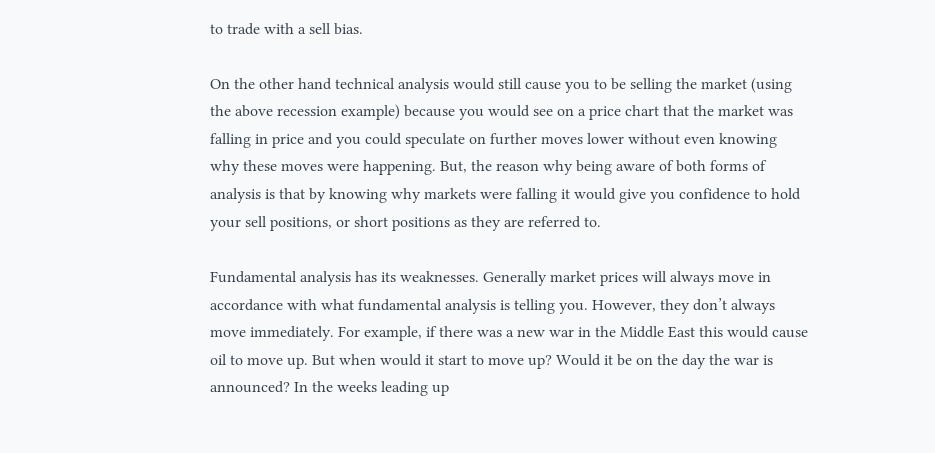to trade with a sell bias.

On the other hand technical analysis would still cause you to be selling the market (using the above recession example) because you would see on a price chart that the market was falling in price and you could speculate on further moves lower without even knowing why these moves were happening. But, the reason why being aware of both forms of analysis is that by knowing why markets were falling it would give you confidence to hold your sell positions, or short positions as they are referred to.

Fundamental analysis has its weaknesses. Generally market prices will always move in accordance with what fundamental analysis is telling you. However, they don’t always move immediately. For example, if there was a new war in the Middle East this would cause oil to move up. But when would it start to move up? Would it be on the day the war is announced? In the weeks leading up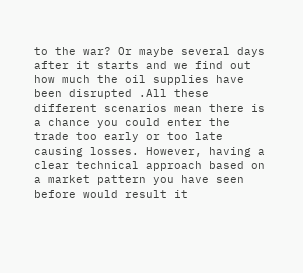to the war? Or maybe several days after it starts and we find out how much the oil supplies have been disrupted .All these different scenarios mean there is a chance you could enter the trade too early or too late causing losses. However, having a clear technical approach based on a market pattern you have seen before would result it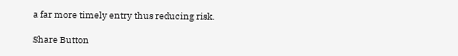a far more timely entry thus reducing risk.

Share Button